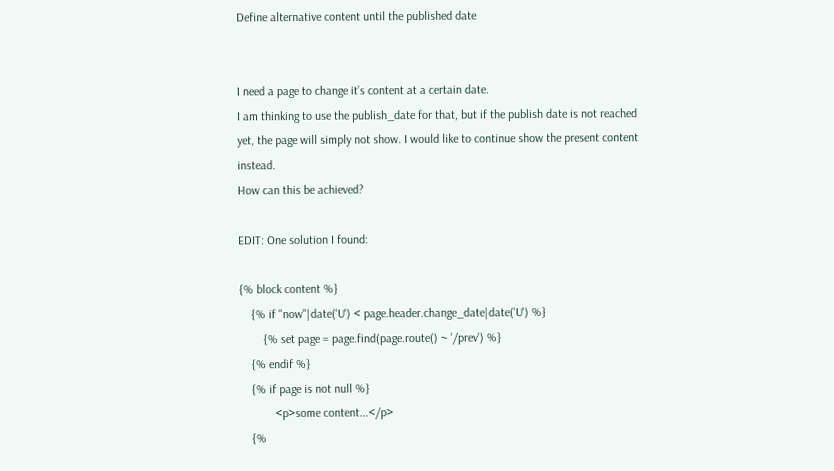Define alternative content until the published date


I need a page to change it’s content at a certain date.
I am thinking to use the publish_date for that, but if the publish date is not reached yet, the page will simply not show. I would like to continue show the present content instead.
How can this be achieved?

EDIT: One solution I found:

{% block content %}
    {% if "now"|date('U') < page.header.change_date|date('U') %}
        {% set page = page.find(page.route() ~ '/prev') %}
    {% endif %}
    {% if page is not null %}
            <p>some content...</p>
    {%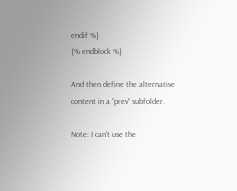endif %}
{% endblock %}

And then define the alternative content in a “prev” subfolder.

Note: I can’t use the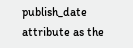publish_date attribute as the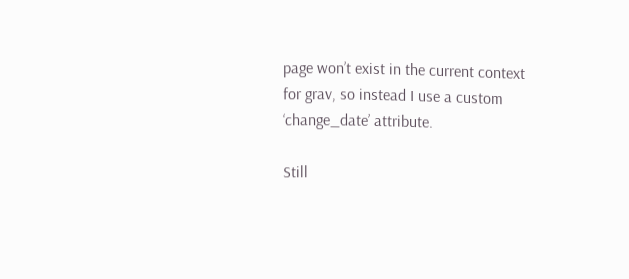page won’t exist in the current context for grav, so instead I use a custom ‘change_date’ attribute.

Still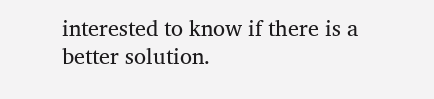interested to know if there is a better solution.